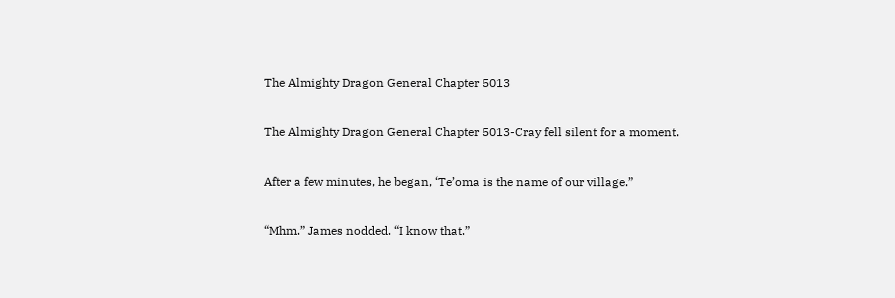The Almighty Dragon General Chapter 5013

The Almighty Dragon General Chapter 5013-Cray fell silent for a moment.

After a few minutes, he began, ‘Te’oma is the name of our village.”

“Mhm.” James nodded. “I know that.”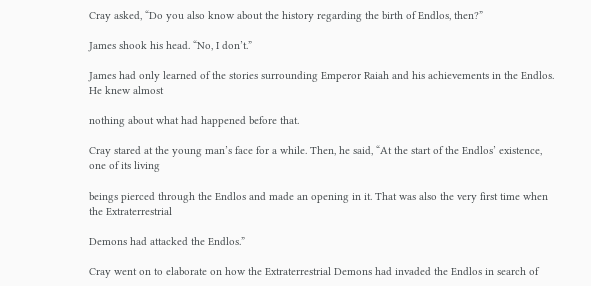Cray asked, “Do you also know about the history regarding the birth of Endlos, then?”

James shook his head. “No, I don’t.”

James had only learned of the stories surrounding Emperor Raiah and his achievements in the Endlos. He knew almost

nothing about what had happened before that.

Cray stared at the young man’s face for a while. Then, he said, “At the start of the Endlos’ existence, one of its living

beings pierced through the Endlos and made an opening in it. That was also the very first time when the Extraterrestrial

Demons had attacked the Endlos.”

Cray went on to elaborate on how the Extraterrestrial Demons had invaded the Endlos in search of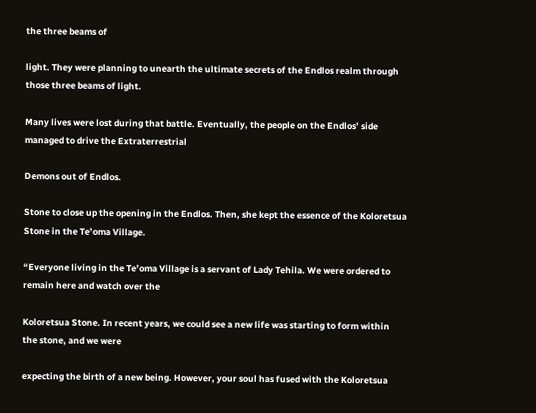the three beams of

light. They were planning to unearth the ultimate secrets of the Endlos realm through those three beams of light.

Many lives were lost during that battle. Eventually, the people on the Endlos’ side managed to drive the Extraterrestrial

Demons out of Endlos.

Stone to close up the opening in the Endlos. Then, she kept the essence of the Koloretsua Stone in the Te’oma Village.

“Everyone living in the Te’oma Village is a servant of Lady Tehila. We were ordered to remain here and watch over the

Koloretsua Stone. In recent years, we could see a new life was starting to form within the stone, and we were

expecting the birth of a new being. However, your soul has fused with the Koloretsua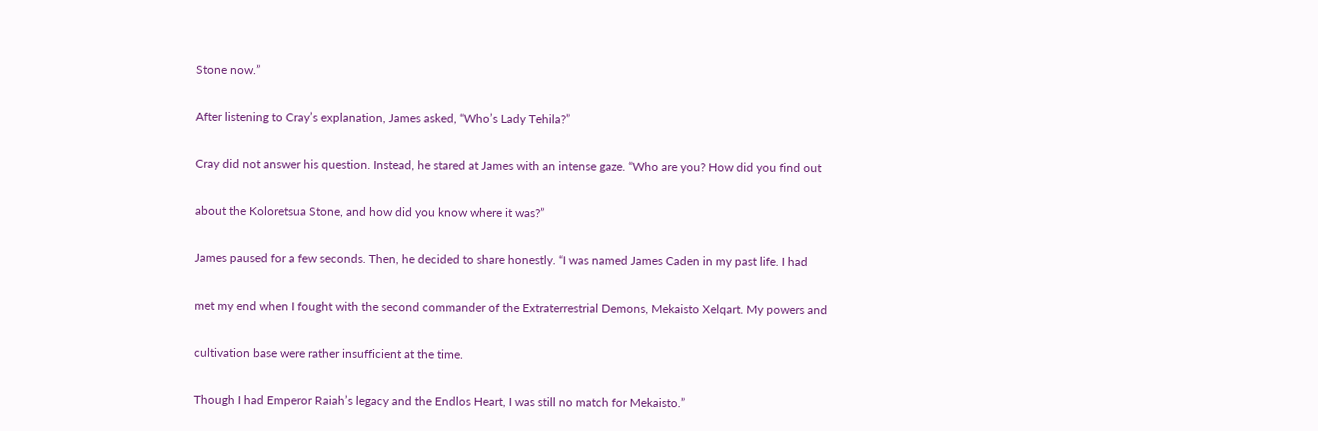Stone now.”

After listening to Cray’s explanation, James asked, “Who’s Lady Tehila?”

Cray did not answer his question. Instead, he stared at James with an intense gaze. “Who are you? How did you find out

about the Koloretsua Stone, and how did you know where it was?”

James paused for a few seconds. Then, he decided to share honestly. “I was named James Caden in my past life. I had

met my end when I fought with the second commander of the Extraterrestrial Demons, Mekaisto Xelqart. My powers and

cultivation base were rather insufficient at the time.

Though I had Emperor Raiah’s legacy and the Endlos Heart, I was still no match for Mekaisto.”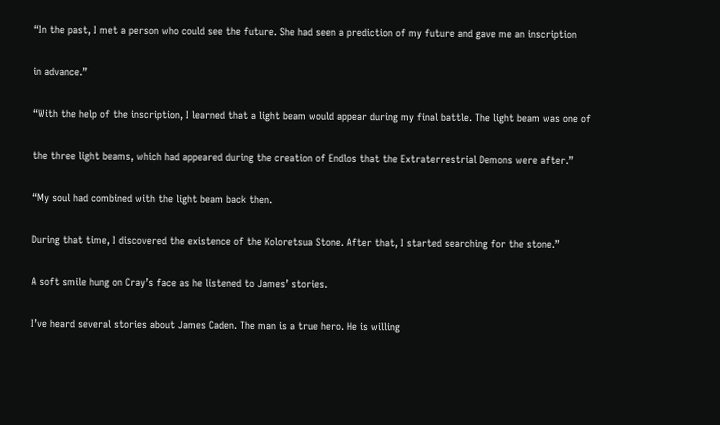“In the past, I met a person who could see the future. She had seen a prediction of my future and gave me an inscription

in advance.”

“With the help of the inscription, I learned that a light beam would appear during my final battle. The light beam was one of

the three light beams, which had appeared during the creation of Endlos that the Extraterrestrial Demons were after.”

“My soul had combined with the light beam back then.

During that time, I discovered the existence of the Koloretsua Stone. After that, I started searching for the stone.”

A soft smile hung on Cray’s face as he listened to James’ stories.

I’ve heard several stories about James Caden. The man is a true hero. He is willing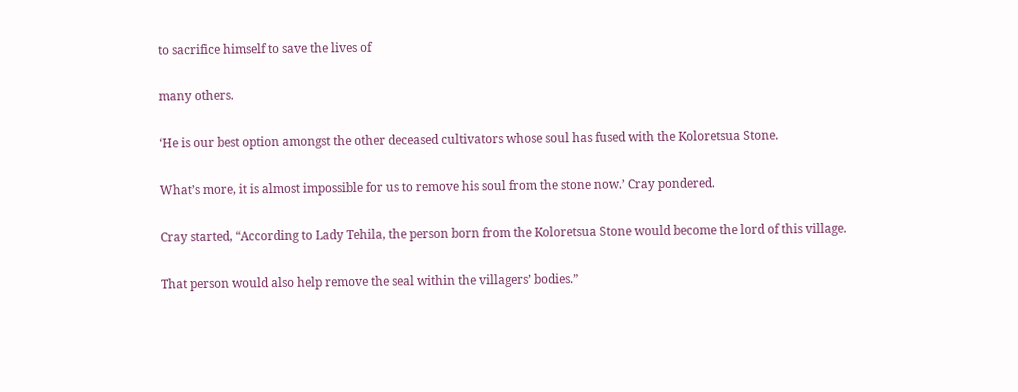to sacrifice himself to save the lives of

many others.

‘He is our best option amongst the other deceased cultivators whose soul has fused with the Koloretsua Stone.

What’s more, it is almost impossible for us to remove his soul from the stone now.’ Cray pondered.

Cray started, “According to Lady Tehila, the person born from the Koloretsua Stone would become the lord of this village.

That person would also help remove the seal within the villagers’ bodies.”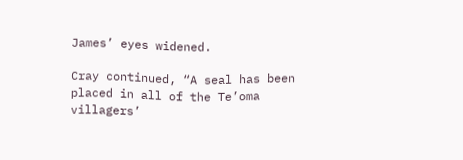James’ eyes widened.

Cray continued, “A seal has been placed in all of the Te’oma villagers’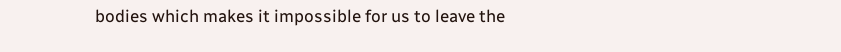bodies which makes it impossible for us to leave the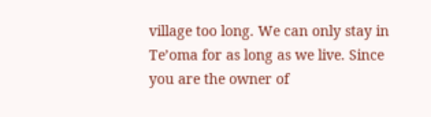village too long. We can only stay in Te’oma for as long as we live. Since you are the owner of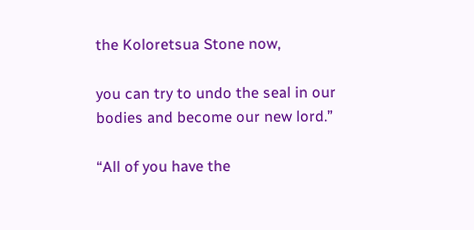the Koloretsua Stone now,

you can try to undo the seal in our bodies and become our new lord.”

“All of you have the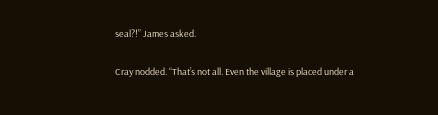seal?!” James asked.

Cray nodded. “That’s not all. Even the village is placed under a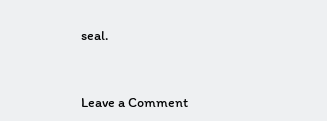seal.


Leave a Comment